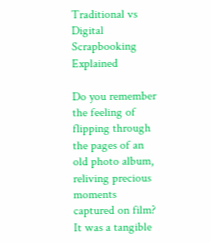Traditional vs Digital Scrapbooking Explained

Do you remember the feeling of flipping through the pages of an old photo album, reliving precious moments captured on film? It was a tangible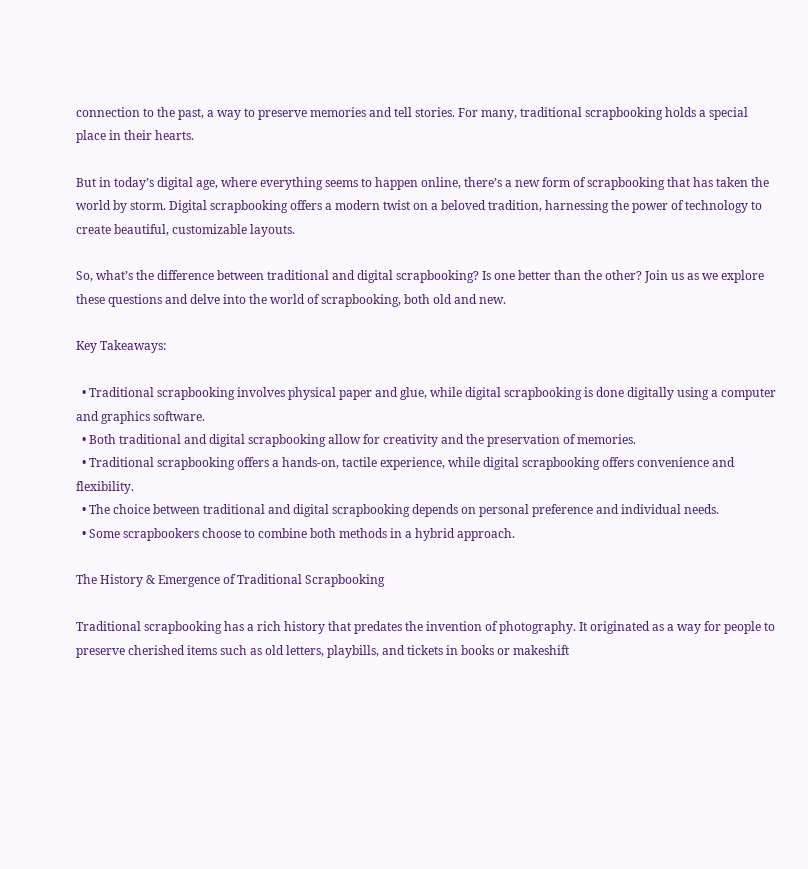connection to the past, a way to preserve memories and tell stories. For many, traditional scrapbooking holds a special place in their hearts.

But in today’s digital age, where everything seems to happen online, there’s a new form of scrapbooking that has taken the world by storm. Digital scrapbooking offers a modern twist on a beloved tradition, harnessing the power of technology to create beautiful, customizable layouts.

So, what’s the difference between traditional and digital scrapbooking? Is one better than the other? Join us as we explore these questions and delve into the world of scrapbooking, both old and new.

Key Takeaways:

  • Traditional scrapbooking involves physical paper and glue, while digital scrapbooking is done digitally using a computer and graphics software.
  • Both traditional and digital scrapbooking allow for creativity and the preservation of memories.
  • Traditional scrapbooking offers a hands-on, tactile experience, while digital scrapbooking offers convenience and flexibility.
  • The choice between traditional and digital scrapbooking depends on personal preference and individual needs.
  • Some scrapbookers choose to combine both methods in a hybrid approach.

The History & Emergence of Traditional Scrapbooking

Traditional scrapbooking has a rich history that predates the invention of photography. It originated as a way for people to preserve cherished items such as old letters, playbills, and tickets in books or makeshift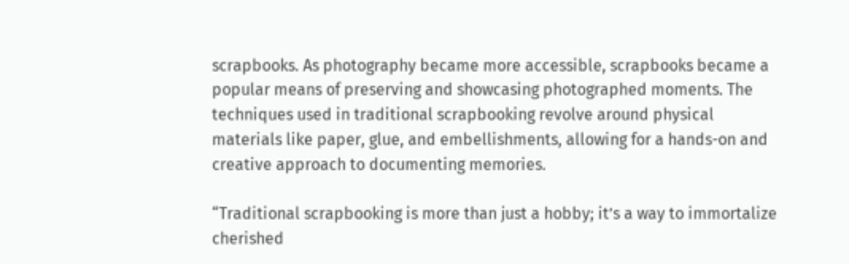scrapbooks. As photography became more accessible, scrapbooks became a popular means of preserving and showcasing photographed moments. The techniques used in traditional scrapbooking revolve around physical materials like paper, glue, and embellishments, allowing for a hands-on and creative approach to documenting memories.

“Traditional scrapbooking is more than just a hobby; it’s a way to immortalize cherished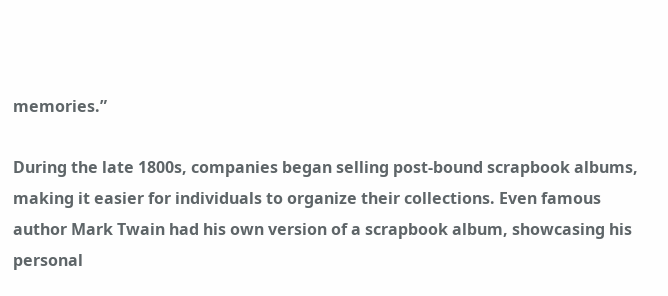memories.”

During the late 1800s, companies began selling post-bound scrapbook albums, making it easier for individuals to organize their collections. Even famous author Mark Twain had his own version of a scrapbook album, showcasing his personal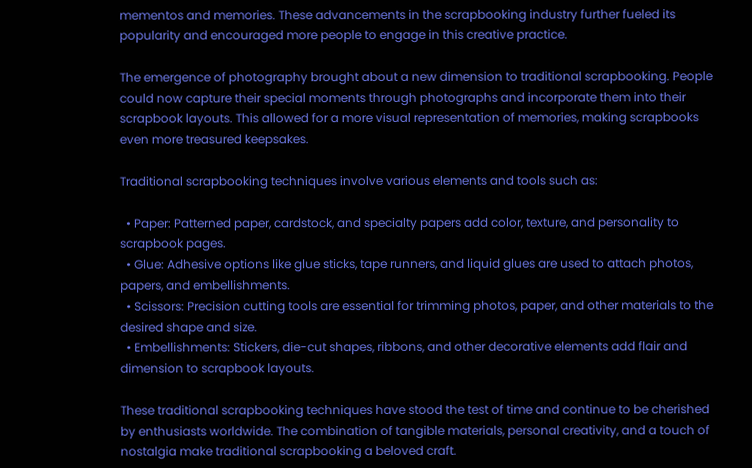mementos and memories. These advancements in the scrapbooking industry further fueled its popularity and encouraged more people to engage in this creative practice.

The emergence of photography brought about a new dimension to traditional scrapbooking. People could now capture their special moments through photographs and incorporate them into their scrapbook layouts. This allowed for a more visual representation of memories, making scrapbooks even more treasured keepsakes.

Traditional scrapbooking techniques involve various elements and tools such as:

  • Paper: Patterned paper, cardstock, and specialty papers add color, texture, and personality to scrapbook pages.
  • Glue: Adhesive options like glue sticks, tape runners, and liquid glues are used to attach photos, papers, and embellishments.
  • Scissors: Precision cutting tools are essential for trimming photos, paper, and other materials to the desired shape and size.
  • Embellishments: Stickers, die-cut shapes, ribbons, and other decorative elements add flair and dimension to scrapbook layouts.

These traditional scrapbooking techniques have stood the test of time and continue to be cherished by enthusiasts worldwide. The combination of tangible materials, personal creativity, and a touch of nostalgia make traditional scrapbooking a beloved craft.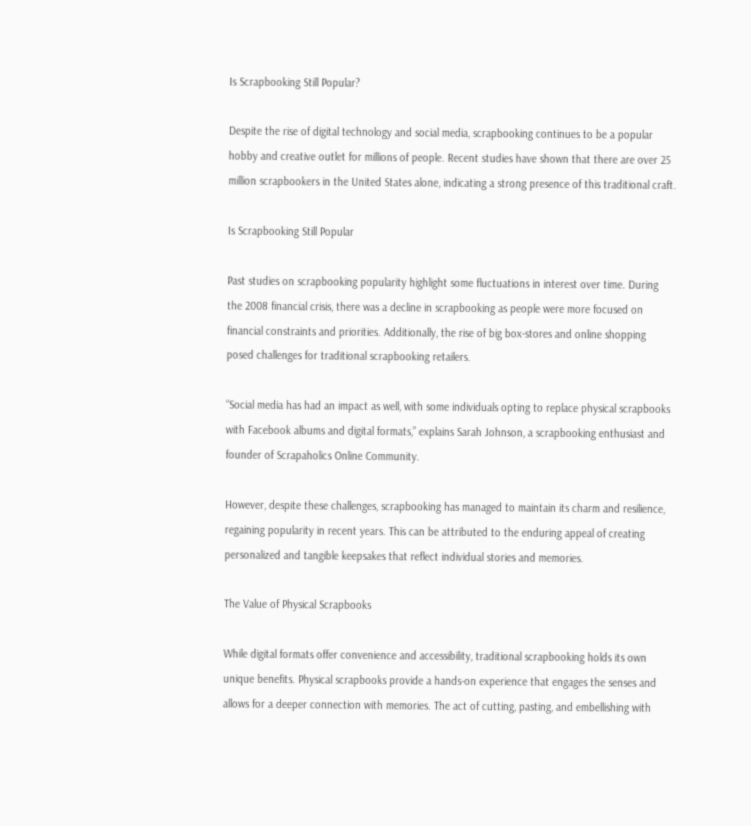Is Scrapbooking Still Popular?

Despite the rise of digital technology and social media, scrapbooking continues to be a popular hobby and creative outlet for millions of people. Recent studies have shown that there are over 25 million scrapbookers in the United States alone, indicating a strong presence of this traditional craft.

Is Scrapbooking Still Popular

Past studies on scrapbooking popularity highlight some fluctuations in interest over time. During the 2008 financial crisis, there was a decline in scrapbooking as people were more focused on financial constraints and priorities. Additionally, the rise of big box-stores and online shopping posed challenges for traditional scrapbooking retailers.

“Social media has had an impact as well, with some individuals opting to replace physical scrapbooks with Facebook albums and digital formats,” explains Sarah Johnson, a scrapbooking enthusiast and founder of Scrapaholics Online Community.

However, despite these challenges, scrapbooking has managed to maintain its charm and resilience, regaining popularity in recent years. This can be attributed to the enduring appeal of creating personalized and tangible keepsakes that reflect individual stories and memories.

The Value of Physical Scrapbooks

While digital formats offer convenience and accessibility, traditional scrapbooking holds its own unique benefits. Physical scrapbooks provide a hands-on experience that engages the senses and allows for a deeper connection with memories. The act of cutting, pasting, and embellishing with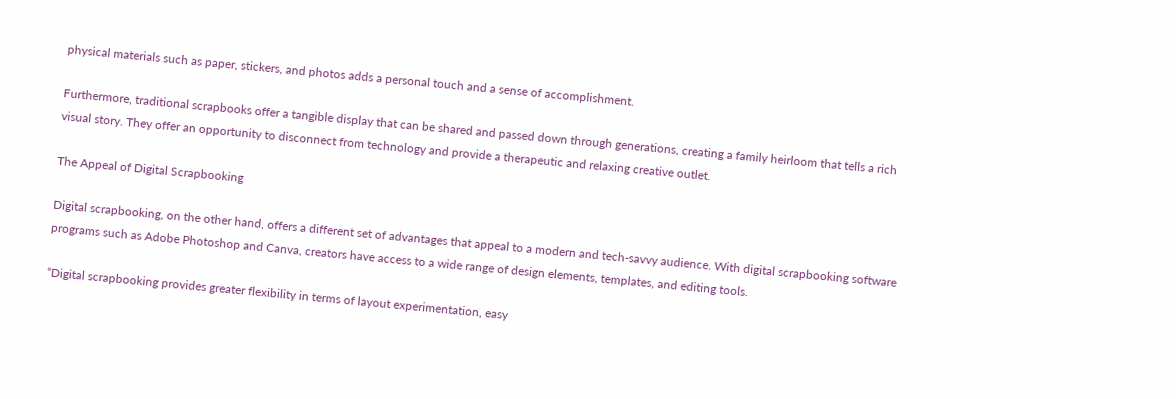physical materials such as paper, stickers, and photos adds a personal touch and a sense of accomplishment.

Furthermore, traditional scrapbooks offer a tangible display that can be shared and passed down through generations, creating a family heirloom that tells a rich visual story. They offer an opportunity to disconnect from technology and provide a therapeutic and relaxing creative outlet.

The Appeal of Digital Scrapbooking

Digital scrapbooking, on the other hand, offers a different set of advantages that appeal to a modern and tech-savvy audience. With digital scrapbooking software programs such as Adobe Photoshop and Canva, creators have access to a wide range of design elements, templates, and editing tools.

“Digital scrapbooking provides greater flexibility in terms of layout experimentation, easy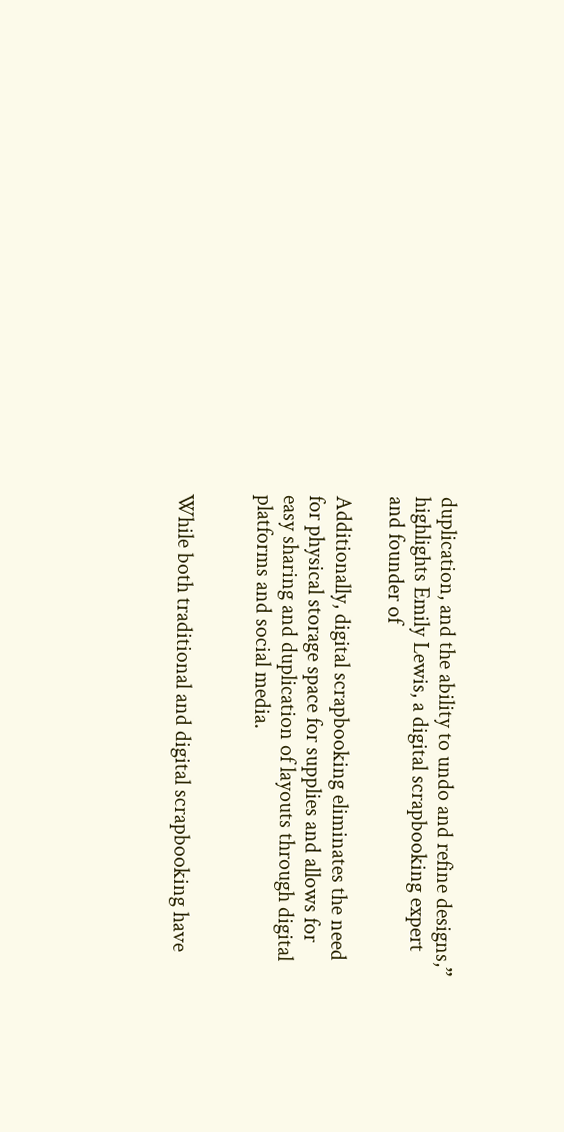duplication, and the ability to undo and refine designs,” highlights Emily Lewis, a digital scrapbooking expert and founder of

Additionally, digital scrapbooking eliminates the need for physical storage space for supplies and allows for easy sharing and duplication of layouts through digital platforms and social media.


While both traditional and digital scrapbooking have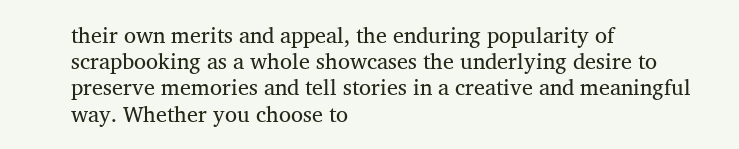their own merits and appeal, the enduring popularity of scrapbooking as a whole showcases the underlying desire to preserve memories and tell stories in a creative and meaningful way. Whether you choose to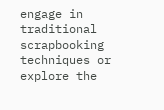engage in traditional scrapbooking techniques or explore the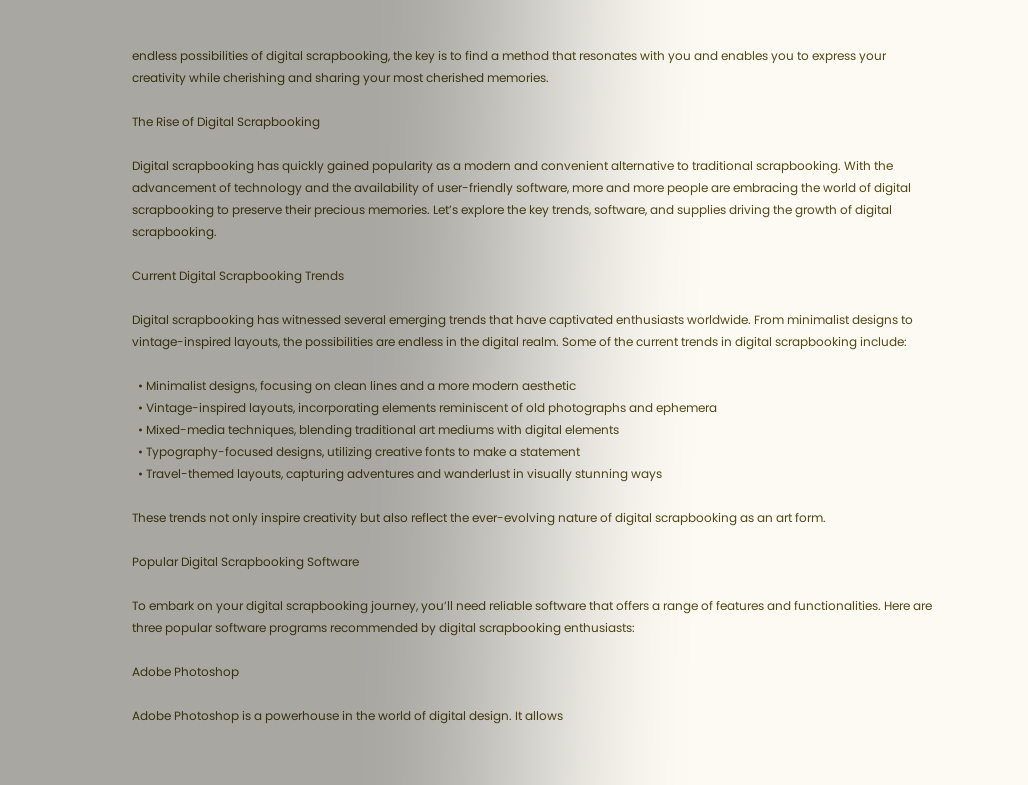endless possibilities of digital scrapbooking, the key is to find a method that resonates with you and enables you to express your creativity while cherishing and sharing your most cherished memories.

The Rise of Digital Scrapbooking

Digital scrapbooking has quickly gained popularity as a modern and convenient alternative to traditional scrapbooking. With the advancement of technology and the availability of user-friendly software, more and more people are embracing the world of digital scrapbooking to preserve their precious memories. Let’s explore the key trends, software, and supplies driving the growth of digital scrapbooking.

Current Digital Scrapbooking Trends

Digital scrapbooking has witnessed several emerging trends that have captivated enthusiasts worldwide. From minimalist designs to vintage-inspired layouts, the possibilities are endless in the digital realm. Some of the current trends in digital scrapbooking include:

  • Minimalist designs, focusing on clean lines and a more modern aesthetic
  • Vintage-inspired layouts, incorporating elements reminiscent of old photographs and ephemera
  • Mixed-media techniques, blending traditional art mediums with digital elements
  • Typography-focused designs, utilizing creative fonts to make a statement
  • Travel-themed layouts, capturing adventures and wanderlust in visually stunning ways

These trends not only inspire creativity but also reflect the ever-evolving nature of digital scrapbooking as an art form.

Popular Digital Scrapbooking Software

To embark on your digital scrapbooking journey, you’ll need reliable software that offers a range of features and functionalities. Here are three popular software programs recommended by digital scrapbooking enthusiasts:

Adobe Photoshop

Adobe Photoshop is a powerhouse in the world of digital design. It allows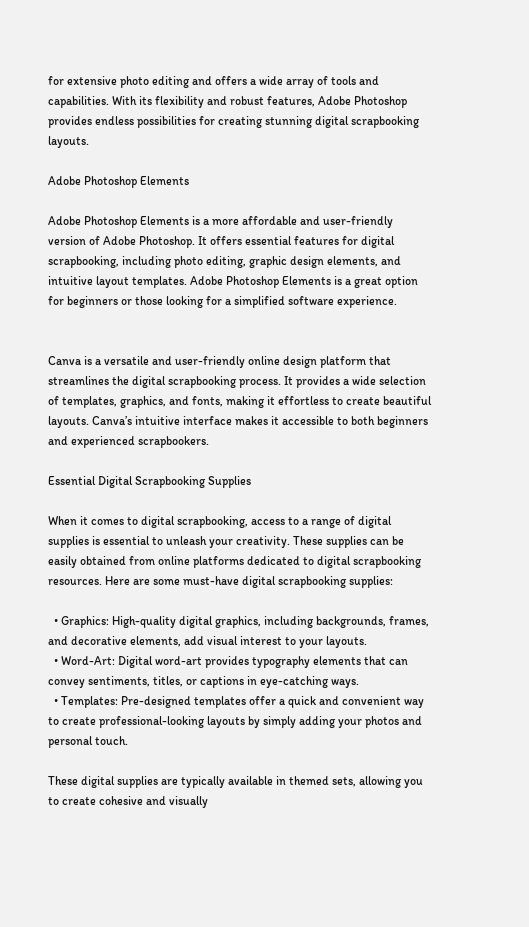for extensive photo editing and offers a wide array of tools and capabilities. With its flexibility and robust features, Adobe Photoshop provides endless possibilities for creating stunning digital scrapbooking layouts.

Adobe Photoshop Elements

Adobe Photoshop Elements is a more affordable and user-friendly version of Adobe Photoshop. It offers essential features for digital scrapbooking, including photo editing, graphic design elements, and intuitive layout templates. Adobe Photoshop Elements is a great option for beginners or those looking for a simplified software experience.


Canva is a versatile and user-friendly online design platform that streamlines the digital scrapbooking process. It provides a wide selection of templates, graphics, and fonts, making it effortless to create beautiful layouts. Canva’s intuitive interface makes it accessible to both beginners and experienced scrapbookers.

Essential Digital Scrapbooking Supplies

When it comes to digital scrapbooking, access to a range of digital supplies is essential to unleash your creativity. These supplies can be easily obtained from online platforms dedicated to digital scrapbooking resources. Here are some must-have digital scrapbooking supplies:

  • Graphics: High-quality digital graphics, including backgrounds, frames, and decorative elements, add visual interest to your layouts.
  • Word-Art: Digital word-art provides typography elements that can convey sentiments, titles, or captions in eye-catching ways.
  • Templates: Pre-designed templates offer a quick and convenient way to create professional-looking layouts by simply adding your photos and personal touch.

These digital supplies are typically available in themed sets, allowing you to create cohesive and visually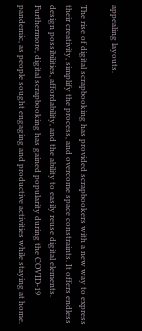appealing layouts.

The rise of digital scrapbooking has provided scrapbookers with a new way to express their creativity, simplify the process, and overcome space constraints. It offers endless design possibilities, affordability, and the ability to easily reuse digital elements. Furthermore, digital scrapbooking has gained popularity during the COVID-19 pandemic, as people sought engaging and productive activities while staying at home.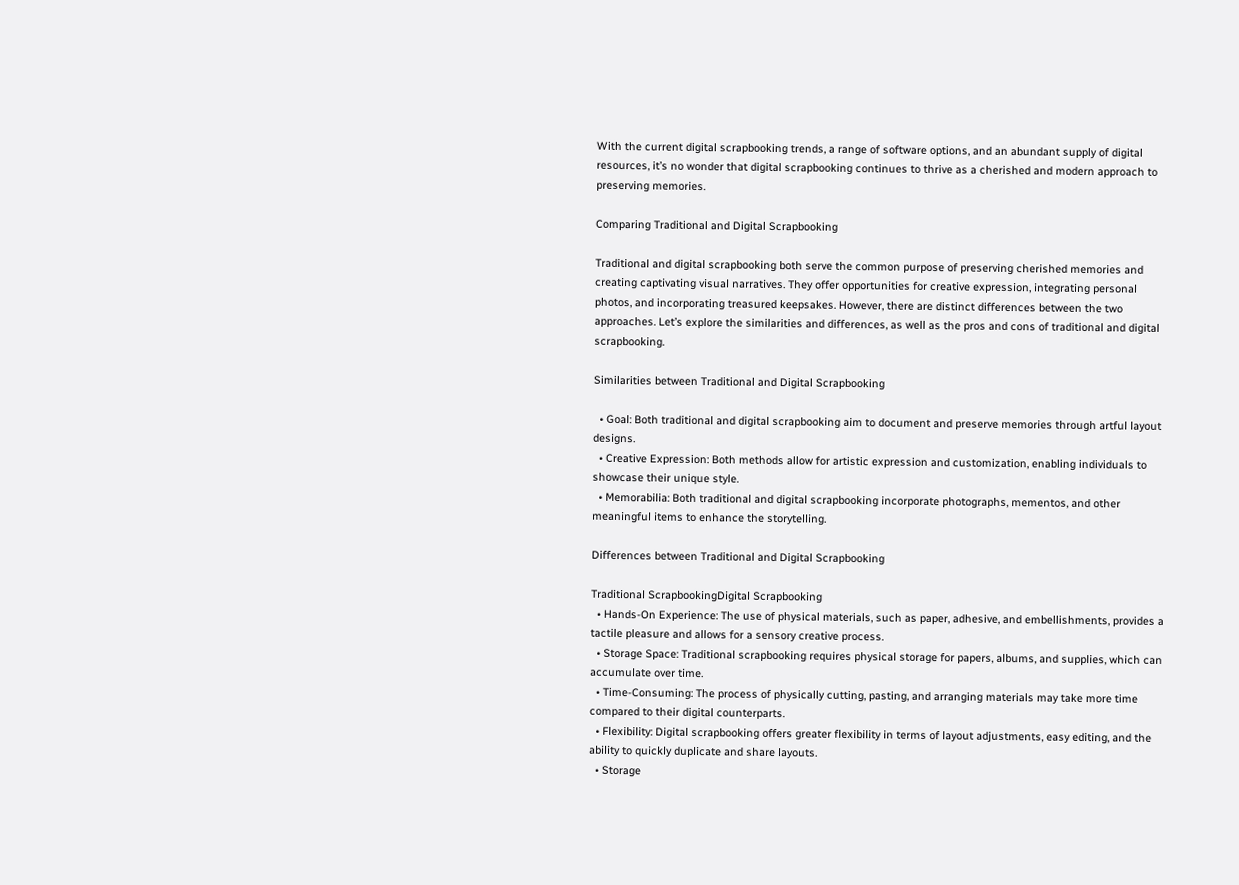With the current digital scrapbooking trends, a range of software options, and an abundant supply of digital resources, it’s no wonder that digital scrapbooking continues to thrive as a cherished and modern approach to preserving memories.

Comparing Traditional and Digital Scrapbooking

Traditional and digital scrapbooking both serve the common purpose of preserving cherished memories and creating captivating visual narratives. They offer opportunities for creative expression, integrating personal photos, and incorporating treasured keepsakes. However, there are distinct differences between the two approaches. Let’s explore the similarities and differences, as well as the pros and cons of traditional and digital scrapbooking.

Similarities between Traditional and Digital Scrapbooking

  • Goal: Both traditional and digital scrapbooking aim to document and preserve memories through artful layout designs.
  • Creative Expression: Both methods allow for artistic expression and customization, enabling individuals to showcase their unique style.
  • Memorabilia: Both traditional and digital scrapbooking incorporate photographs, mementos, and other meaningful items to enhance the storytelling.

Differences between Traditional and Digital Scrapbooking

Traditional ScrapbookingDigital Scrapbooking
  • Hands-On Experience: The use of physical materials, such as paper, adhesive, and embellishments, provides a tactile pleasure and allows for a sensory creative process.
  • Storage Space: Traditional scrapbooking requires physical storage for papers, albums, and supplies, which can accumulate over time.
  • Time-Consuming: The process of physically cutting, pasting, and arranging materials may take more time compared to their digital counterparts.
  • Flexibility: Digital scrapbooking offers greater flexibility in terms of layout adjustments, easy editing, and the ability to quickly duplicate and share layouts.
  • Storage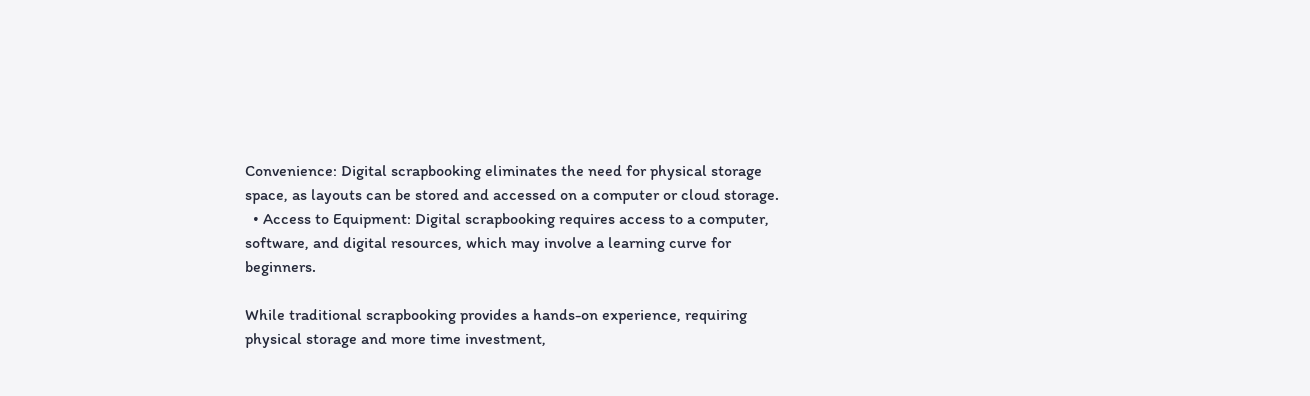Convenience: Digital scrapbooking eliminates the need for physical storage space, as layouts can be stored and accessed on a computer or cloud storage.
  • Access to Equipment: Digital scrapbooking requires access to a computer, software, and digital resources, which may involve a learning curve for beginners.

While traditional scrapbooking provides a hands-on experience, requiring physical storage and more time investment,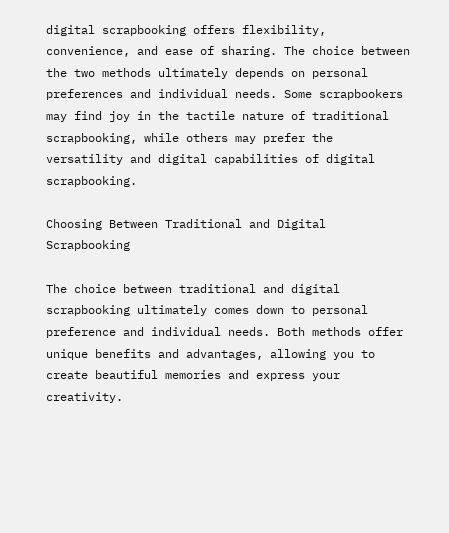digital scrapbooking offers flexibility, convenience, and ease of sharing. The choice between the two methods ultimately depends on personal preferences and individual needs. Some scrapbookers may find joy in the tactile nature of traditional scrapbooking, while others may prefer the versatility and digital capabilities of digital scrapbooking.

Choosing Between Traditional and Digital Scrapbooking

The choice between traditional and digital scrapbooking ultimately comes down to personal preference and individual needs. Both methods offer unique benefits and advantages, allowing you to create beautiful memories and express your creativity.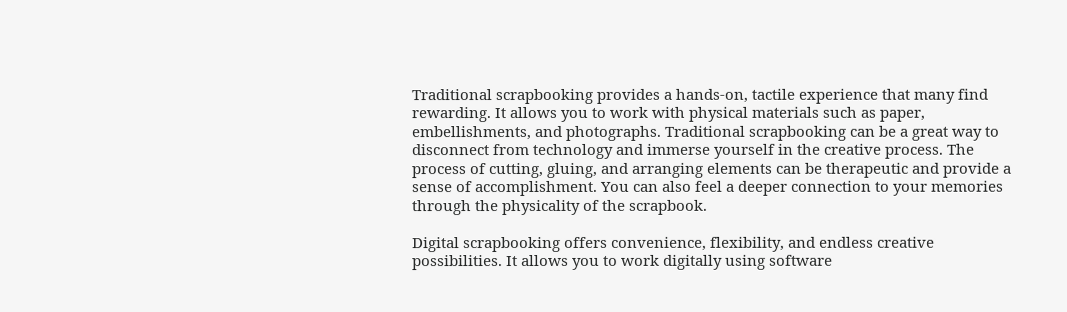Traditional scrapbooking provides a hands-on, tactile experience that many find rewarding. It allows you to work with physical materials such as paper, embellishments, and photographs. Traditional scrapbooking can be a great way to disconnect from technology and immerse yourself in the creative process. The process of cutting, gluing, and arranging elements can be therapeutic and provide a sense of accomplishment. You can also feel a deeper connection to your memories through the physicality of the scrapbook.

Digital scrapbooking offers convenience, flexibility, and endless creative possibilities. It allows you to work digitally using software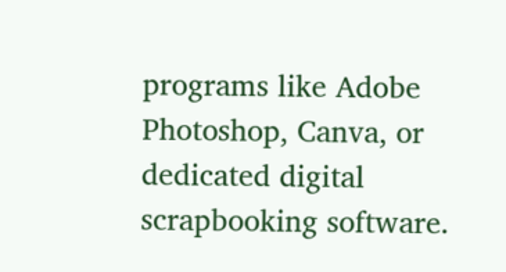programs like Adobe Photoshop, Canva, or dedicated digital scrapbooking software.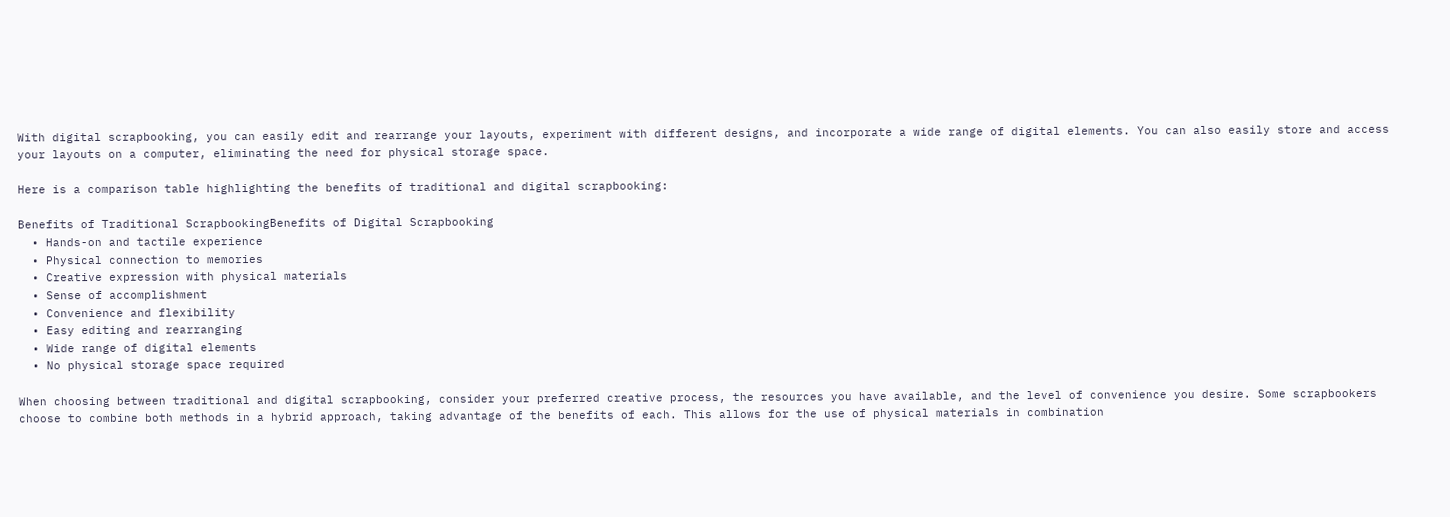With digital scrapbooking, you can easily edit and rearrange your layouts, experiment with different designs, and incorporate a wide range of digital elements. You can also easily store and access your layouts on a computer, eliminating the need for physical storage space.

Here is a comparison table highlighting the benefits of traditional and digital scrapbooking:

Benefits of Traditional ScrapbookingBenefits of Digital Scrapbooking
  • Hands-on and tactile experience
  • Physical connection to memories
  • Creative expression with physical materials
  • Sense of accomplishment
  • Convenience and flexibility
  • Easy editing and rearranging
  • Wide range of digital elements
  • No physical storage space required

When choosing between traditional and digital scrapbooking, consider your preferred creative process, the resources you have available, and the level of convenience you desire. Some scrapbookers choose to combine both methods in a hybrid approach, taking advantage of the benefits of each. This allows for the use of physical materials in combination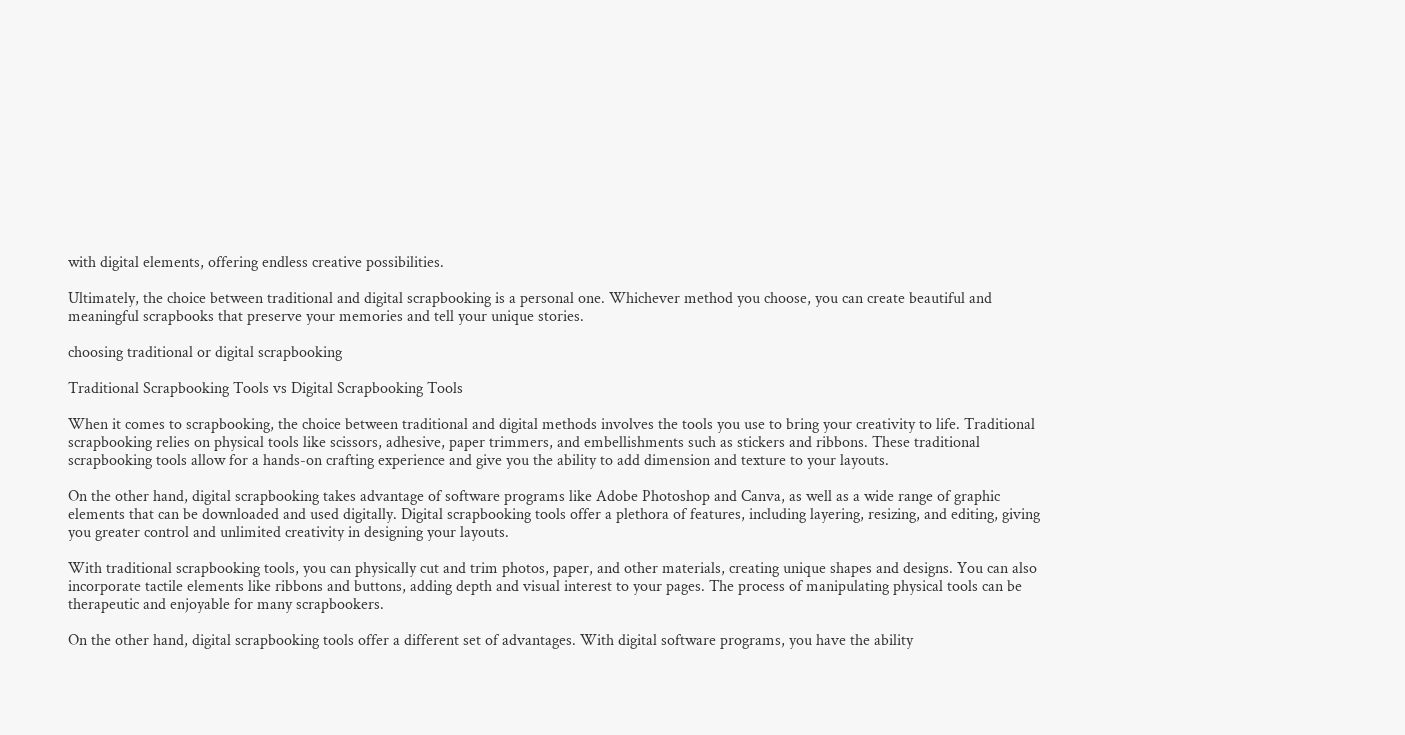with digital elements, offering endless creative possibilities.

Ultimately, the choice between traditional and digital scrapbooking is a personal one. Whichever method you choose, you can create beautiful and meaningful scrapbooks that preserve your memories and tell your unique stories.

choosing traditional or digital scrapbooking

Traditional Scrapbooking Tools vs Digital Scrapbooking Tools

When it comes to scrapbooking, the choice between traditional and digital methods involves the tools you use to bring your creativity to life. Traditional scrapbooking relies on physical tools like scissors, adhesive, paper trimmers, and embellishments such as stickers and ribbons. These traditional scrapbooking tools allow for a hands-on crafting experience and give you the ability to add dimension and texture to your layouts.

On the other hand, digital scrapbooking takes advantage of software programs like Adobe Photoshop and Canva, as well as a wide range of graphic elements that can be downloaded and used digitally. Digital scrapbooking tools offer a plethora of features, including layering, resizing, and editing, giving you greater control and unlimited creativity in designing your layouts.

With traditional scrapbooking tools, you can physically cut and trim photos, paper, and other materials, creating unique shapes and designs. You can also incorporate tactile elements like ribbons and buttons, adding depth and visual interest to your pages. The process of manipulating physical tools can be therapeutic and enjoyable for many scrapbookers.

On the other hand, digital scrapbooking tools offer a different set of advantages. With digital software programs, you have the ability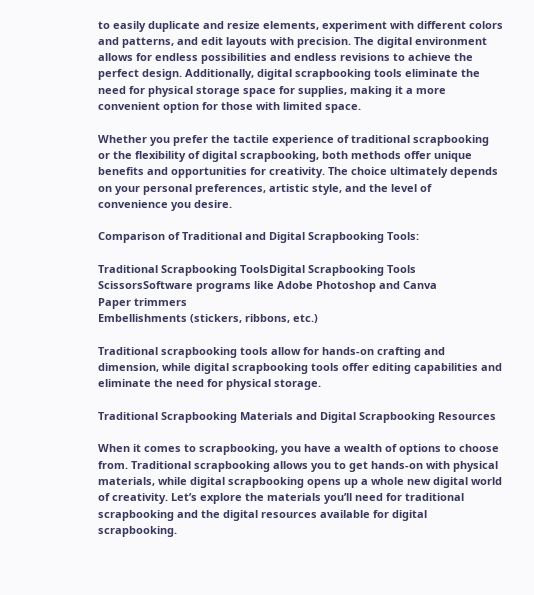to easily duplicate and resize elements, experiment with different colors and patterns, and edit layouts with precision. The digital environment allows for endless possibilities and endless revisions to achieve the perfect design. Additionally, digital scrapbooking tools eliminate the need for physical storage space for supplies, making it a more convenient option for those with limited space.

Whether you prefer the tactile experience of traditional scrapbooking or the flexibility of digital scrapbooking, both methods offer unique benefits and opportunities for creativity. The choice ultimately depends on your personal preferences, artistic style, and the level of convenience you desire.

Comparison of Traditional and Digital Scrapbooking Tools:

Traditional Scrapbooking ToolsDigital Scrapbooking Tools
ScissorsSoftware programs like Adobe Photoshop and Canva
Paper trimmers
Embellishments (stickers, ribbons, etc.)

Traditional scrapbooking tools allow for hands-on crafting and dimension, while digital scrapbooking tools offer editing capabilities and eliminate the need for physical storage.

Traditional Scrapbooking Materials and Digital Scrapbooking Resources

When it comes to scrapbooking, you have a wealth of options to choose from. Traditional scrapbooking allows you to get hands-on with physical materials, while digital scrapbooking opens up a whole new digital world of creativity. Let’s explore the materials you’ll need for traditional scrapbooking and the digital resources available for digital scrapbooking.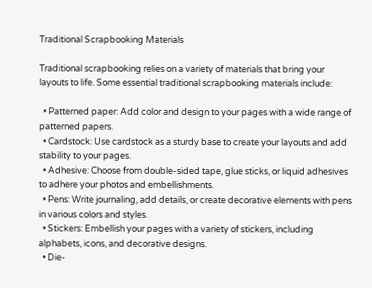Traditional Scrapbooking Materials

Traditional scrapbooking relies on a variety of materials that bring your layouts to life. Some essential traditional scrapbooking materials include:

  • Patterned paper: Add color and design to your pages with a wide range of patterned papers.
  • Cardstock: Use cardstock as a sturdy base to create your layouts and add stability to your pages.
  • Adhesive: Choose from double-sided tape, glue sticks, or liquid adhesives to adhere your photos and embellishments.
  • Pens: Write journaling, add details, or create decorative elements with pens in various colors and styles.
  • Stickers: Embellish your pages with a variety of stickers, including alphabets, icons, and decorative designs.
  • Die-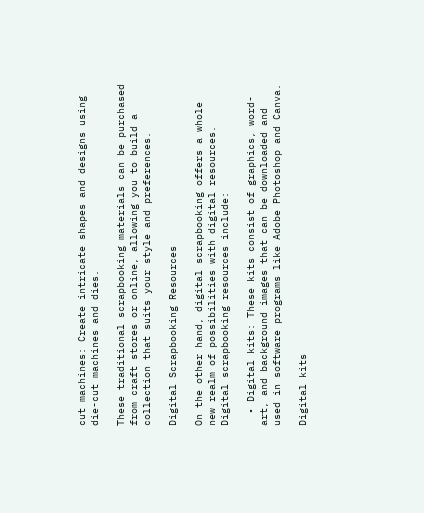cut machines: Create intricate shapes and designs using die-cut machines and dies.

These traditional scrapbooking materials can be purchased from craft stores or online, allowing you to build a collection that suits your style and preferences.

Digital Scrapbooking Resources

On the other hand, digital scrapbooking offers a whole new realm of possibilities with digital resources. Digital scrapbooking resources include:

  • Digital kits: These kits consist of graphics, word-art, and background images that can be downloaded and used in software programs like Adobe Photoshop and Canva.

Digital kits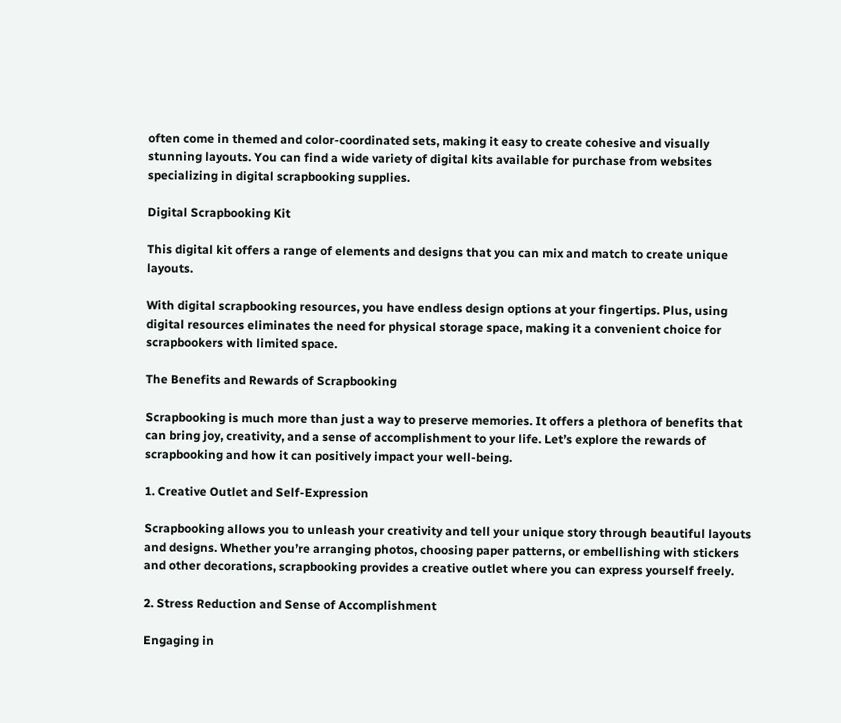often come in themed and color-coordinated sets, making it easy to create cohesive and visually stunning layouts. You can find a wide variety of digital kits available for purchase from websites specializing in digital scrapbooking supplies.

Digital Scrapbooking Kit

This digital kit offers a range of elements and designs that you can mix and match to create unique layouts.

With digital scrapbooking resources, you have endless design options at your fingertips. Plus, using digital resources eliminates the need for physical storage space, making it a convenient choice for scrapbookers with limited space.

The Benefits and Rewards of Scrapbooking

Scrapbooking is much more than just a way to preserve memories. It offers a plethora of benefits that can bring joy, creativity, and a sense of accomplishment to your life. Let’s explore the rewards of scrapbooking and how it can positively impact your well-being.

1. Creative Outlet and Self-Expression

Scrapbooking allows you to unleash your creativity and tell your unique story through beautiful layouts and designs. Whether you’re arranging photos, choosing paper patterns, or embellishing with stickers and other decorations, scrapbooking provides a creative outlet where you can express yourself freely.

2. Stress Reduction and Sense of Accomplishment

Engaging in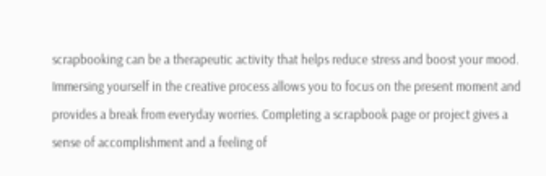scrapbooking can be a therapeutic activity that helps reduce stress and boost your mood. Immersing yourself in the creative process allows you to focus on the present moment and provides a break from everyday worries. Completing a scrapbook page or project gives a sense of accomplishment and a feeling of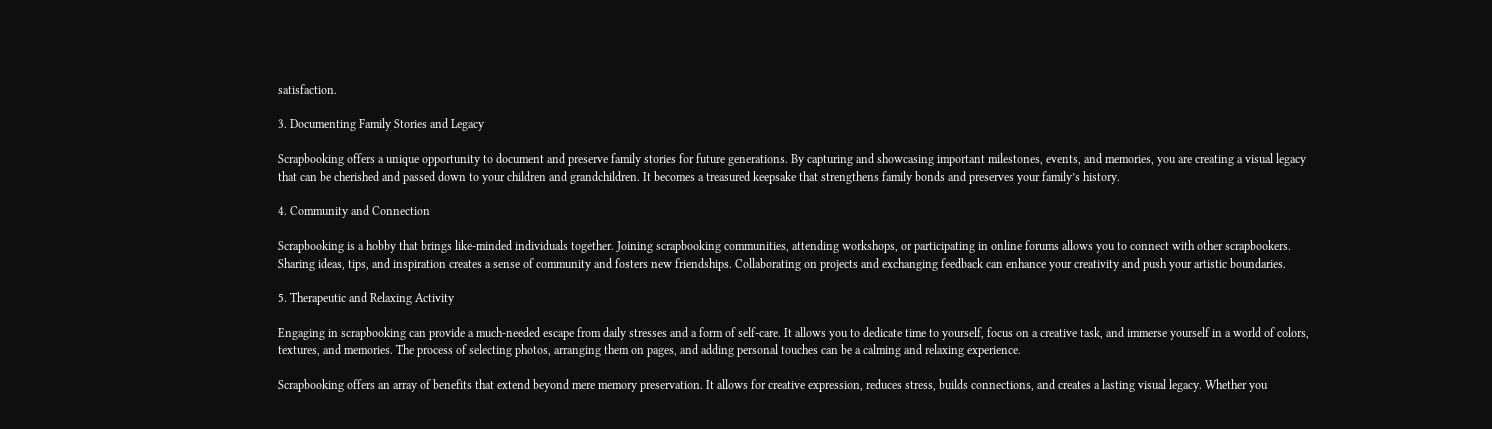satisfaction.

3. Documenting Family Stories and Legacy

Scrapbooking offers a unique opportunity to document and preserve family stories for future generations. By capturing and showcasing important milestones, events, and memories, you are creating a visual legacy that can be cherished and passed down to your children and grandchildren. It becomes a treasured keepsake that strengthens family bonds and preserves your family’s history.

4. Community and Connection

Scrapbooking is a hobby that brings like-minded individuals together. Joining scrapbooking communities, attending workshops, or participating in online forums allows you to connect with other scrapbookers. Sharing ideas, tips, and inspiration creates a sense of community and fosters new friendships. Collaborating on projects and exchanging feedback can enhance your creativity and push your artistic boundaries.

5. Therapeutic and Relaxing Activity

Engaging in scrapbooking can provide a much-needed escape from daily stresses and a form of self-care. It allows you to dedicate time to yourself, focus on a creative task, and immerse yourself in a world of colors, textures, and memories. The process of selecting photos, arranging them on pages, and adding personal touches can be a calming and relaxing experience.

Scrapbooking offers an array of benefits that extend beyond mere memory preservation. It allows for creative expression, reduces stress, builds connections, and creates a lasting visual legacy. Whether you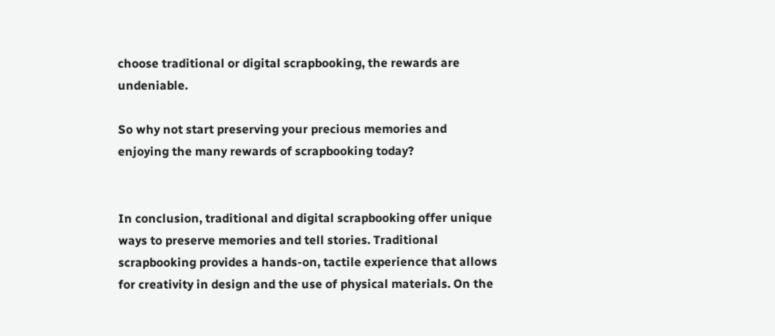choose traditional or digital scrapbooking, the rewards are undeniable.

So why not start preserving your precious memories and enjoying the many rewards of scrapbooking today?


In conclusion, traditional and digital scrapbooking offer unique ways to preserve memories and tell stories. Traditional scrapbooking provides a hands-on, tactile experience that allows for creativity in design and the use of physical materials. On the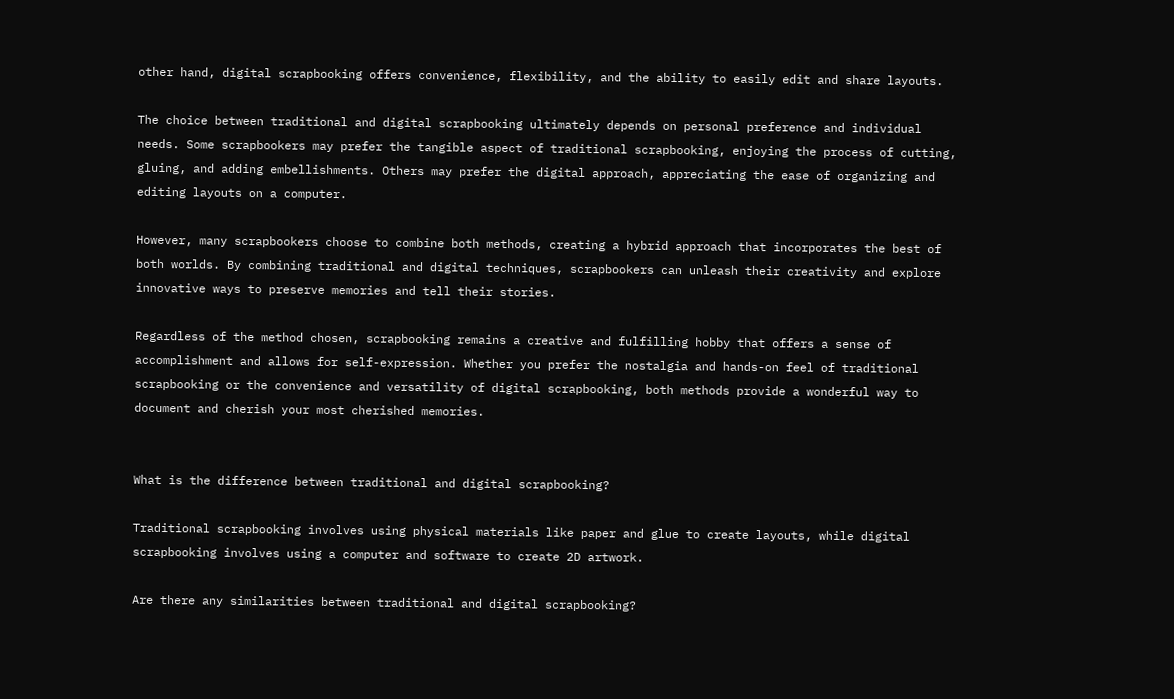other hand, digital scrapbooking offers convenience, flexibility, and the ability to easily edit and share layouts.

The choice between traditional and digital scrapbooking ultimately depends on personal preference and individual needs. Some scrapbookers may prefer the tangible aspect of traditional scrapbooking, enjoying the process of cutting, gluing, and adding embellishments. Others may prefer the digital approach, appreciating the ease of organizing and editing layouts on a computer.

However, many scrapbookers choose to combine both methods, creating a hybrid approach that incorporates the best of both worlds. By combining traditional and digital techniques, scrapbookers can unleash their creativity and explore innovative ways to preserve memories and tell their stories.

Regardless of the method chosen, scrapbooking remains a creative and fulfilling hobby that offers a sense of accomplishment and allows for self-expression. Whether you prefer the nostalgia and hands-on feel of traditional scrapbooking or the convenience and versatility of digital scrapbooking, both methods provide a wonderful way to document and cherish your most cherished memories.


What is the difference between traditional and digital scrapbooking?

Traditional scrapbooking involves using physical materials like paper and glue to create layouts, while digital scrapbooking involves using a computer and software to create 2D artwork.

Are there any similarities between traditional and digital scrapbooking?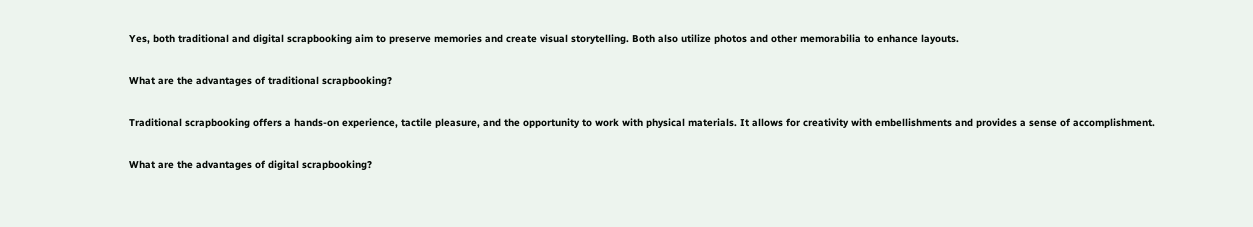Yes, both traditional and digital scrapbooking aim to preserve memories and create visual storytelling. Both also utilize photos and other memorabilia to enhance layouts.

What are the advantages of traditional scrapbooking?

Traditional scrapbooking offers a hands-on experience, tactile pleasure, and the opportunity to work with physical materials. It allows for creativity with embellishments and provides a sense of accomplishment.

What are the advantages of digital scrapbooking?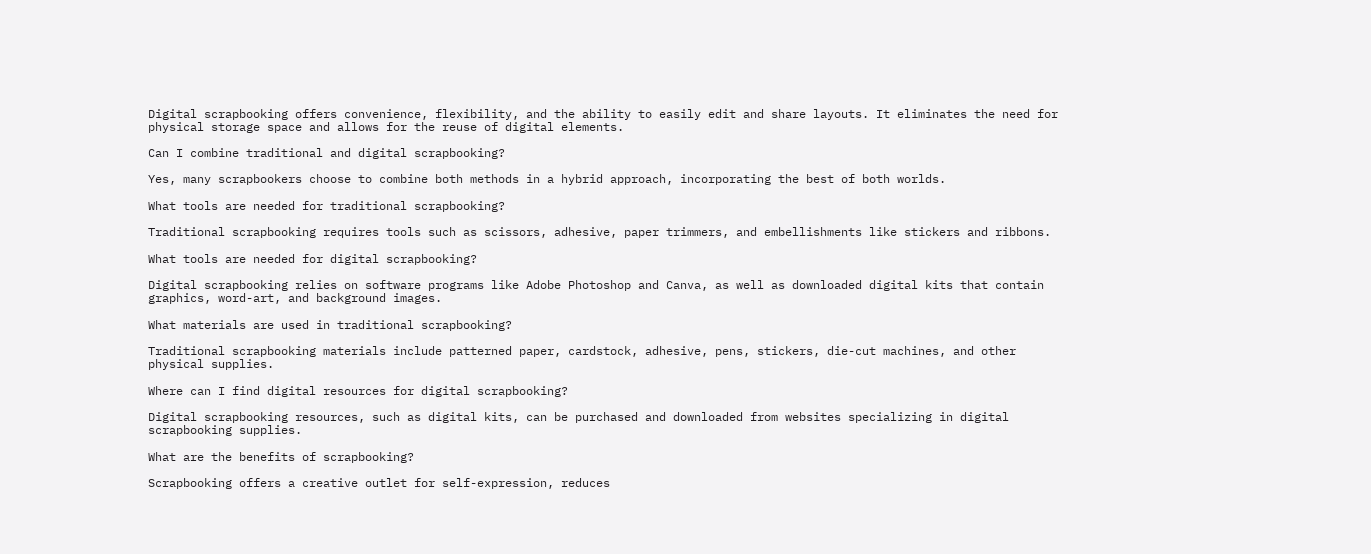Digital scrapbooking offers convenience, flexibility, and the ability to easily edit and share layouts. It eliminates the need for physical storage space and allows for the reuse of digital elements.

Can I combine traditional and digital scrapbooking?

Yes, many scrapbookers choose to combine both methods in a hybrid approach, incorporating the best of both worlds.

What tools are needed for traditional scrapbooking?

Traditional scrapbooking requires tools such as scissors, adhesive, paper trimmers, and embellishments like stickers and ribbons.

What tools are needed for digital scrapbooking?

Digital scrapbooking relies on software programs like Adobe Photoshop and Canva, as well as downloaded digital kits that contain graphics, word-art, and background images.

What materials are used in traditional scrapbooking?

Traditional scrapbooking materials include patterned paper, cardstock, adhesive, pens, stickers, die-cut machines, and other physical supplies.

Where can I find digital resources for digital scrapbooking?

Digital scrapbooking resources, such as digital kits, can be purchased and downloaded from websites specializing in digital scrapbooking supplies.

What are the benefits of scrapbooking?

Scrapbooking offers a creative outlet for self-expression, reduces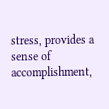stress, provides a sense of accomplishment,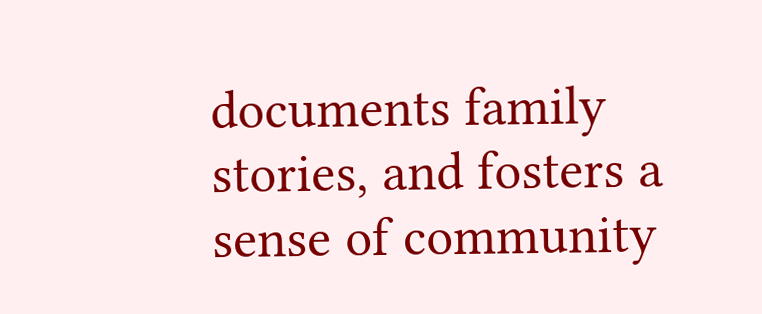documents family stories, and fosters a sense of community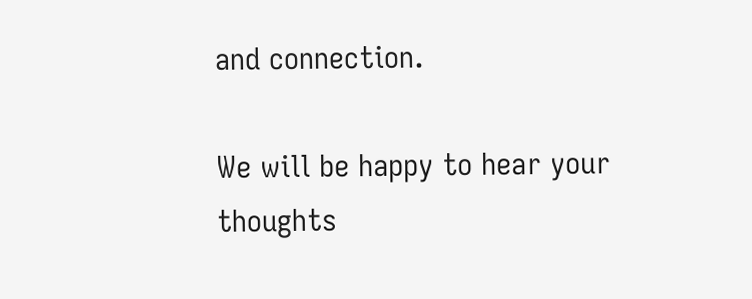and connection.

We will be happy to hear your thoughts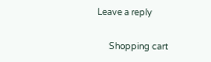Leave a reply

      Shopping cart